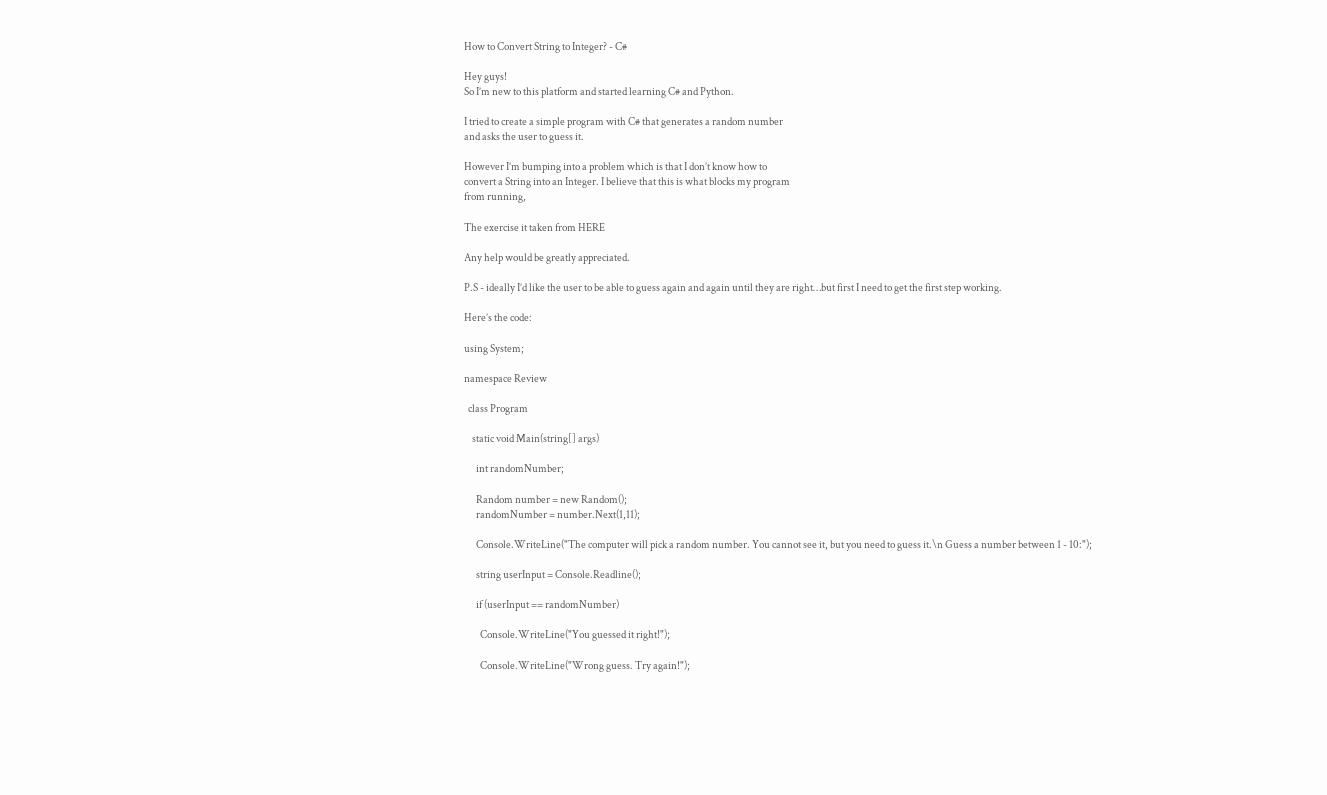How to Convert String to Integer? - C#

Hey guys!
So I’m new to this platform and started learning C# and Python.

I tried to create a simple program with C# that generates a random number
and asks the user to guess it.

However I’m bumping into a problem which is that I don’t know how to
convert a String into an Integer. I believe that this is what blocks my program
from running,

The exercise it taken from HERE

Any help would be greatly appreciated.

P.S - ideally I’d like the user to be able to guess again and again until they are right…but first I need to get the first step working.

Here’s the code:

using System;

namespace Review

  class Program

    static void Main(string[] args)

      int randomNumber;

      Random number = new Random();
      randomNumber = number.Next(1,11);

      Console.WriteLine("The computer will pick a random number. You cannot see it, but you need to guess it.\n Guess a number between 1 - 10:");

      string userInput = Console.Readline();

      if (userInput == randomNumber)

        Console.WriteLine("You guessed it right!");

        Console.WriteLine("Wrong guess. Try again!");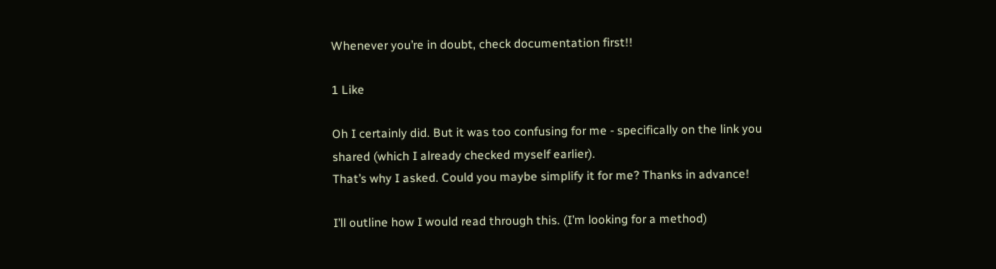Whenever you’re in doubt, check documentation first!!

1 Like

Oh I certainly did. But it was too confusing for me - specifically on the link you shared (which I already checked myself earlier).
That’s why I asked. Could you maybe simplify it for me? Thanks in advance!

I’ll outline how I would read through this. (I’m looking for a method)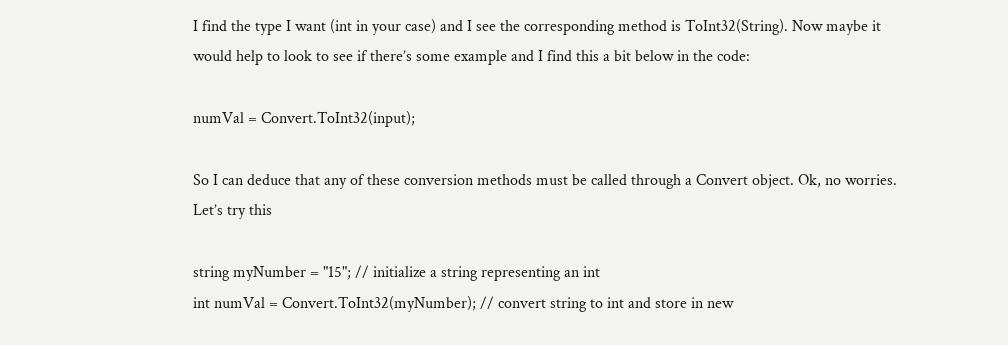I find the type I want (int in your case) and I see the corresponding method is ToInt32(String). Now maybe it would help to look to see if there’s some example and I find this a bit below in the code:

numVal = Convert.ToInt32(input);

So I can deduce that any of these conversion methods must be called through a Convert object. Ok, no worries. Let’s try this

string myNumber = "15"; // initialize a string representing an int
int numVal = Convert.ToInt32(myNumber); // convert string to int and store in new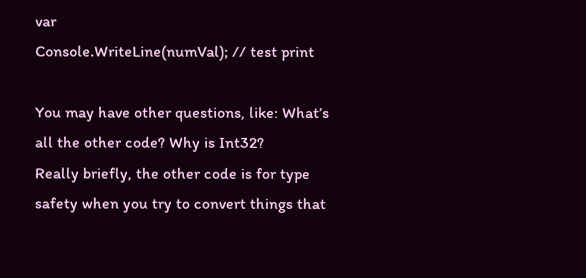var
Console.WriteLine(numVal); // test print

You may have other questions, like: What’s all the other code? Why is Int32?
Really briefly, the other code is for type safety when you try to convert things that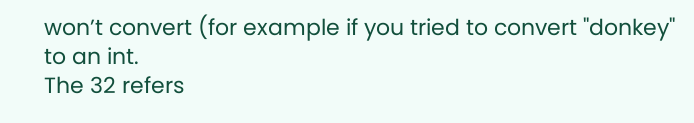won’t convert (for example if you tried to convert "donkey" to an int.
The 32 refers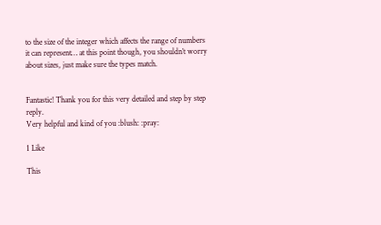to the size of the integer which affects the range of numbers it can represent… at this point though, you shouldn’t worry about sizes, just make sure the types match.


Fantastic! Thank you for this very detailed and step by step reply.
Very helpful and kind of you :blush: :pray:

1 Like

This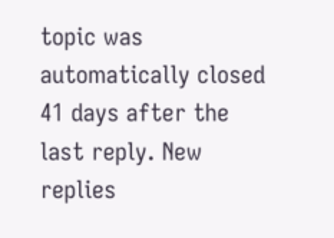topic was automatically closed 41 days after the last reply. New replies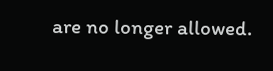are no longer allowed.